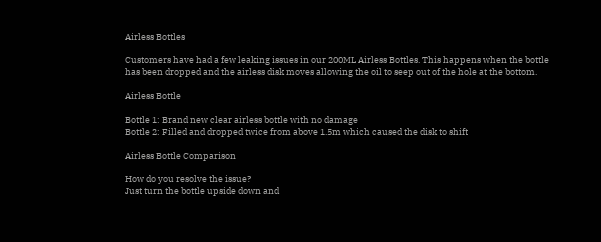Airless Bottles

Customers have had a few leaking issues in our 200ML Airless Bottles. This happens when the bottle has been dropped and the airless disk moves allowing the oil to seep out of the hole at the bottom.

Airless Bottle

Bottle 1: Brand new clear airless bottle with no damage
Bottle 2: Filled and dropped twice from above 1.5m which caused the disk to shift

Airless Bottle Comparison

How do you resolve the issue?
Just turn the bottle upside down and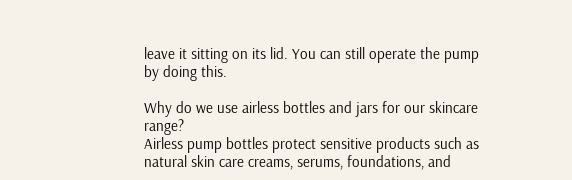leave it sitting on its lid. You can still operate the pump by doing this.

Why do we use airless bottles and jars for our skincare range?
Airless pump bottles protect sensitive products such as natural skin care creams, serums, foundations, and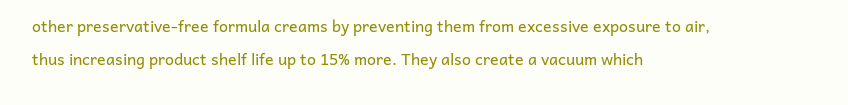other preservative-free formula creams by preventing them from excessive exposure to air, thus increasing product shelf life up to 15% more. They also create a vacuum which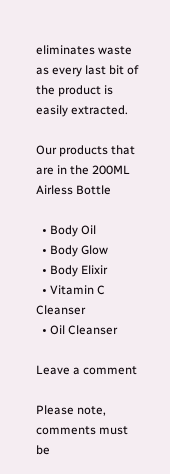eliminates waste as every last bit of the product is easily extracted.

Our products that are in the 200ML Airless Bottle

  • Body Oil
  • Body Glow
  • Body Elixir
  • Vitamin C Cleanser
  • Oil Cleanser

Leave a comment

Please note, comments must be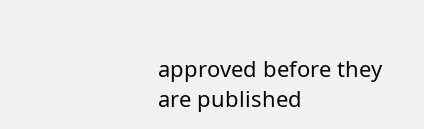approved before they are published